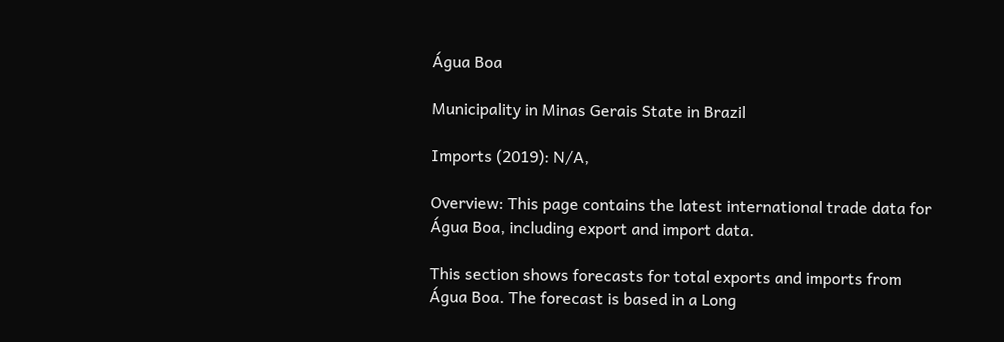Água Boa

Municipality in Minas Gerais State in Brazil

Imports (2019): N/A,

Overview: This page contains the latest international trade data for Água Boa, including export and import data.

This section shows forecasts for total exports and imports from Água Boa. The forecast is based in a Long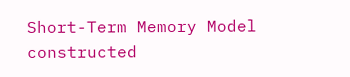Short-Term Memory Model constructed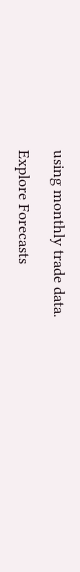using monthly trade data.

Explore Forecasts